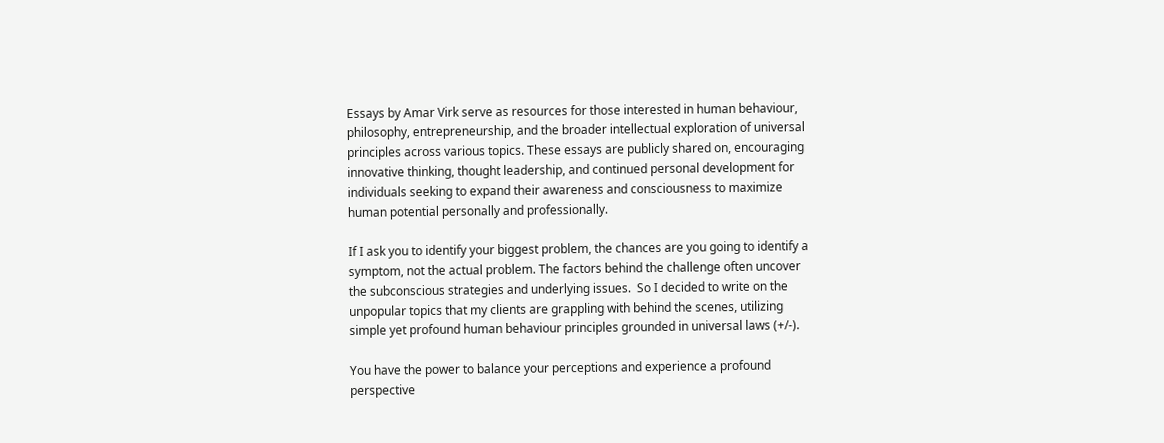Essays by Amar Virk serve as resources for those interested in human behaviour, philosophy, entrepreneurship, and the broader intellectual exploration of universal principles across various topics. These essays are publicly shared on, encouraging innovative thinking, thought leadership, and continued personal development for individuals seeking to expand their awareness and consciousness to maximize human potential personally and professionally.

If I ask you to identify your biggest problem, the chances are you going to identify a symptom, not the actual problem. The factors behind the challenge often uncover the subconscious strategies and underlying issues.  So I decided to write on the unpopular topics that my clients are grappling with behind the scenes, utilizing simple yet profound human behaviour principles grounded in universal laws (+/-).

You have the power to balance your perceptions and experience a profound perspective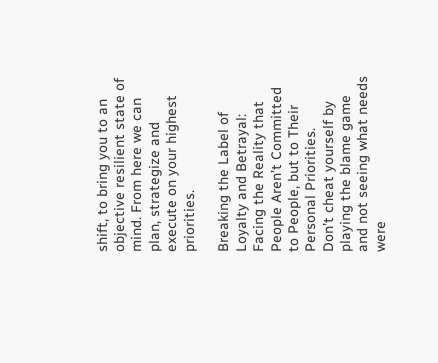shift, to bring you to an objective resilient state of mind. From here we can plan, strategize and execute on your highest priorities.

Breaking the Label of Loyalty and Betrayal: Facing the Reality that People Aren’t Committed to People, but to Their Personal Priorities.
Don’t cheat yourself by playing the blame game and not seeing what needs were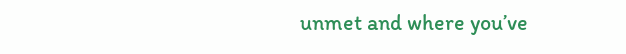unmet and where you’ve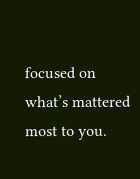focused on what’s mattered most to you.